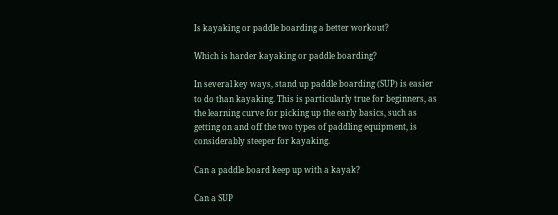Is kayaking or paddle boarding a better workout?

Which is harder kayaking or paddle boarding?

In several key ways, stand up paddle boarding (SUP) is easier to do than kayaking. This is particularly true for beginners, as the learning curve for picking up the early basics, such as getting on and off the two types of paddling equipment, is considerably steeper for kayaking.

Can a paddle board keep up with a kayak?

Can a SUP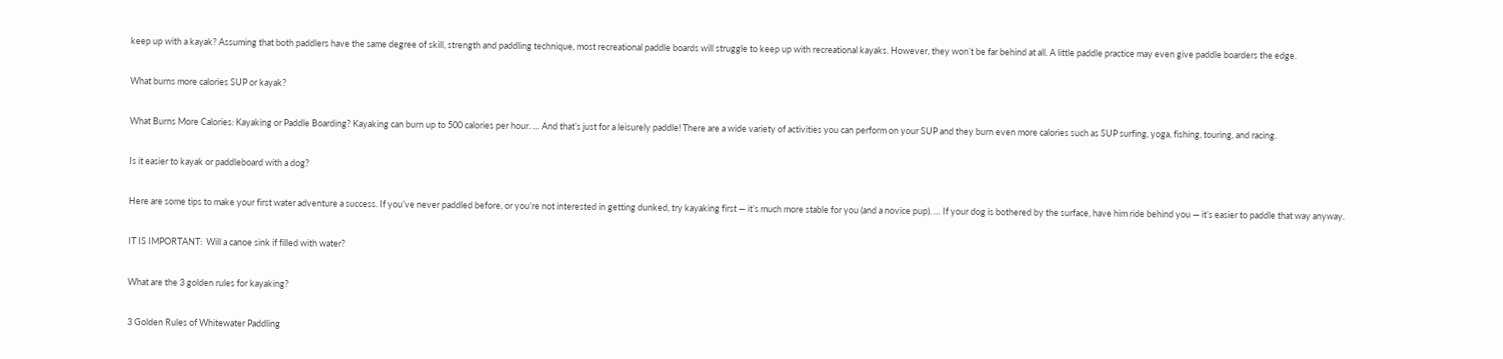keep up with a kayak? Assuming that both paddlers have the same degree of skill, strength and paddling technique, most recreational paddle boards will struggle to keep up with recreational kayaks. However, they won’t be far behind at all. A little paddle practice may even give paddle boarders the edge.

What burns more calories SUP or kayak?

What Burns More Calories: Kayaking or Paddle Boarding? Kayaking can burn up to 500 calories per hour. … And that’s just for a leisurely paddle! There are a wide variety of activities you can perform on your SUP and they burn even more calories such as SUP surfing, yoga, fishing, touring, and racing.

Is it easier to kayak or paddleboard with a dog?

Here are some tips to make your first water adventure a success. If you’ve never paddled before, or you’re not interested in getting dunked, try kayaking first — it’s much more stable for you (and a novice pup). … If your dog is bothered by the surface, have him ride behind you — it’s easier to paddle that way anyway.

IT IS IMPORTANT:  Will a canoe sink if filled with water?

What are the 3 golden rules for kayaking?

3 Golden Rules of Whitewater Paddling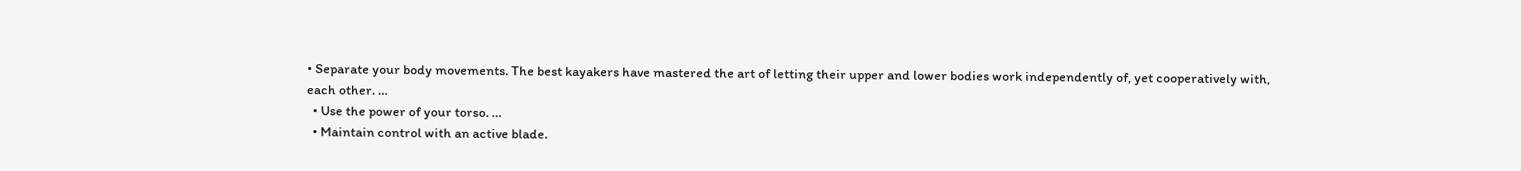• Separate your body movements. The best kayakers have mastered the art of letting their upper and lower bodies work independently of, yet cooperatively with, each other. …
  • Use the power of your torso. …
  • Maintain control with an active blade.